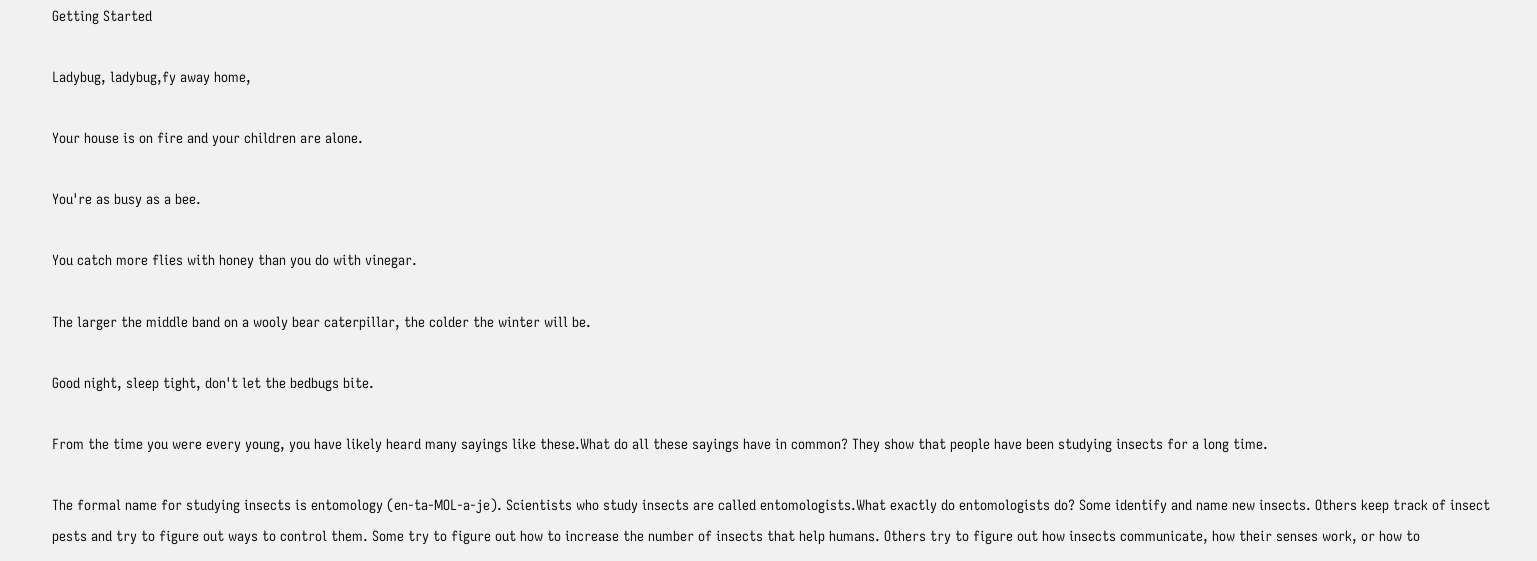Getting Started

Ladybug, ladybug,fy away home,

Your house is on fire and your children are alone.

You're as busy as a bee.

You catch more flies with honey than you do with vinegar.

The larger the middle band on a wooly bear caterpillar, the colder the winter will be.

Good night, sleep tight, don't let the bedbugs bite.

From the time you were every young, you have likely heard many sayings like these.What do all these sayings have in common? They show that people have been studying insects for a long time.

The formal name for studying insects is entomology (en-ta-MOL-a-je). Scientists who study insects are called entomologists.What exactly do entomologists do? Some identify and name new insects. Others keep track of insect pests and try to figure out ways to control them. Some try to figure out how to increase the number of insects that help humans. Others try to figure out how insects communicate, how their senses work, or how to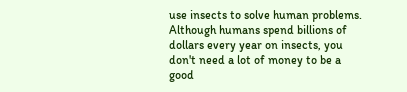use insects to solve human problems. Although humans spend billions of dollars every year on insects, you don't need a lot of money to be a good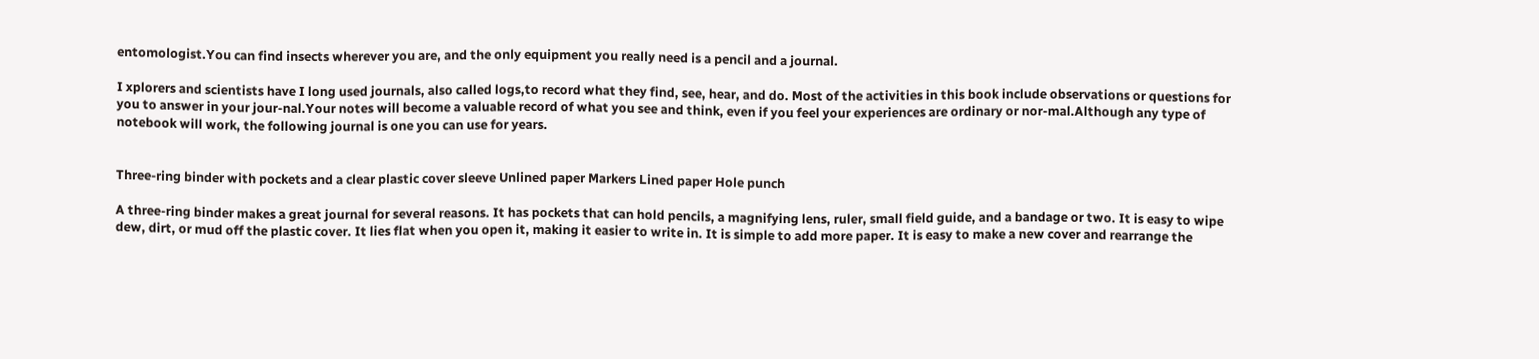entomologist.You can find insects wherever you are, and the only equipment you really need is a pencil and a journal.

I xplorers and scientists have I long used journals, also called logs,to record what they find, see, hear, and do. Most of the activities in this book include observations or questions for you to answer in your jour-nal.Your notes will become a valuable record of what you see and think, even if you feel your experiences are ordinary or nor-mal.Although any type of notebook will work, the following journal is one you can use for years.


Three-ring binder with pockets and a clear plastic cover sleeve Unlined paper Markers Lined paper Hole punch

A three-ring binder makes a great journal for several reasons. It has pockets that can hold pencils, a magnifying lens, ruler, small field guide, and a bandage or two. It is easy to wipe dew, dirt, or mud off the plastic cover. It lies flat when you open it, making it easier to write in. It is simple to add more paper. It is easy to make a new cover and rearrange the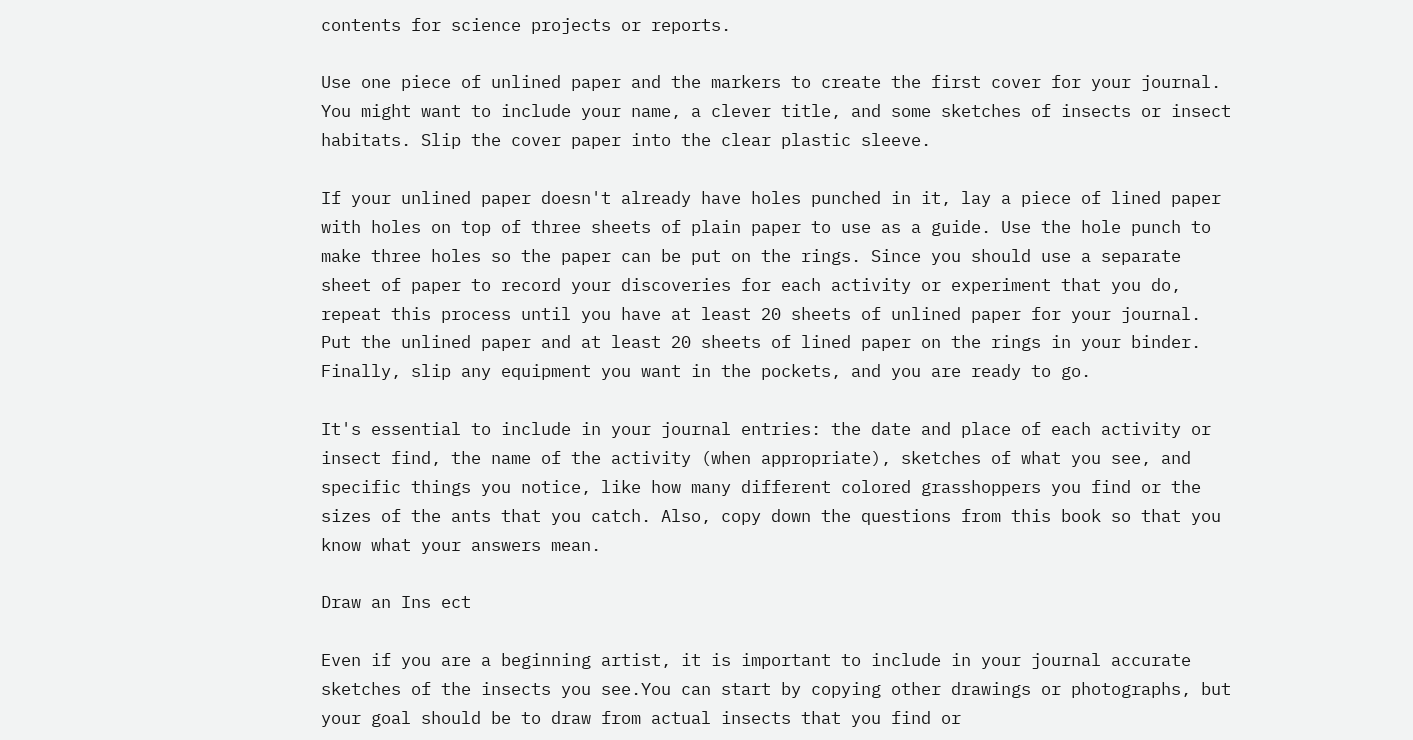contents for science projects or reports.

Use one piece of unlined paper and the markers to create the first cover for your journal. You might want to include your name, a clever title, and some sketches of insects or insect habitats. Slip the cover paper into the clear plastic sleeve.

If your unlined paper doesn't already have holes punched in it, lay a piece of lined paper with holes on top of three sheets of plain paper to use as a guide. Use the hole punch to make three holes so the paper can be put on the rings. Since you should use a separate sheet of paper to record your discoveries for each activity or experiment that you do, repeat this process until you have at least 20 sheets of unlined paper for your journal. Put the unlined paper and at least 20 sheets of lined paper on the rings in your binder. Finally, slip any equipment you want in the pockets, and you are ready to go.

It's essential to include in your journal entries: the date and place of each activity or insect find, the name of the activity (when appropriate), sketches of what you see, and specific things you notice, like how many different colored grasshoppers you find or the sizes of the ants that you catch. Also, copy down the questions from this book so that you know what your answers mean.

Draw an Ins ect

Even if you are a beginning artist, it is important to include in your journal accurate sketches of the insects you see.You can start by copying other drawings or photographs, but your goal should be to draw from actual insects that you find or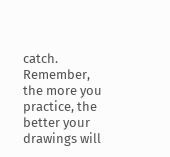catch. Remember, the more you practice, the better your drawings will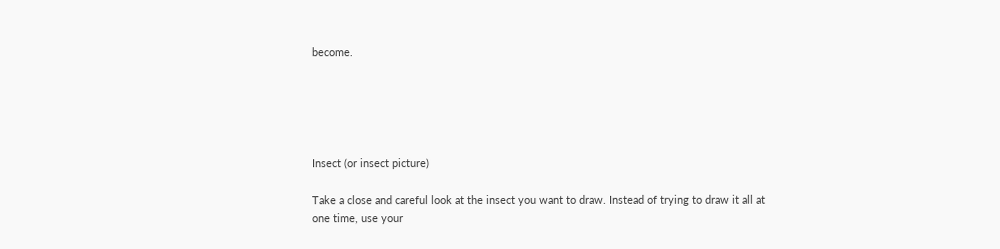become.





Insect (or insect picture)

Take a close and careful look at the insect you want to draw. Instead of trying to draw it all at one time, use your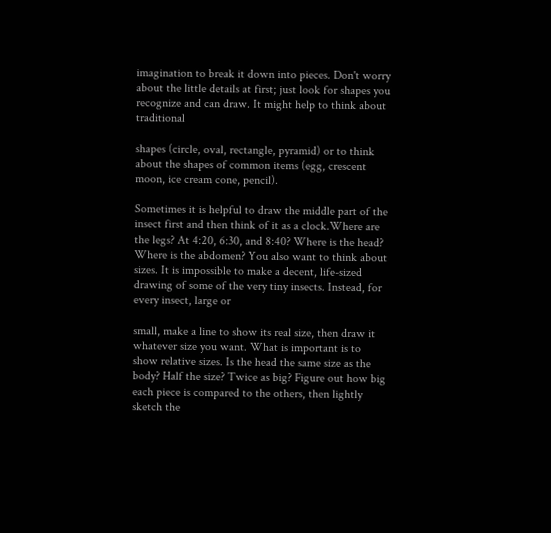imagination to break it down into pieces. Don't worry about the little details at first; just look for shapes you recognize and can draw. It might help to think about traditional

shapes (circle, oval, rectangle, pyramid) or to think about the shapes of common items (egg, crescent moon, ice cream cone, pencil).

Sometimes it is helpful to draw the middle part of the insect first and then think of it as a clock.Where are the legs? At 4:20, 6:30, and 8:40? Where is the head? Where is the abdomen? You also want to think about sizes. It is impossible to make a decent, life-sized drawing of some of the very tiny insects. Instead, for every insect, large or

small, make a line to show its real size, then draw it whatever size you want. What is important is to show relative sizes. Is the head the same size as the body? Half the size? Twice as big? Figure out how big each piece is compared to the others, then lightly sketch the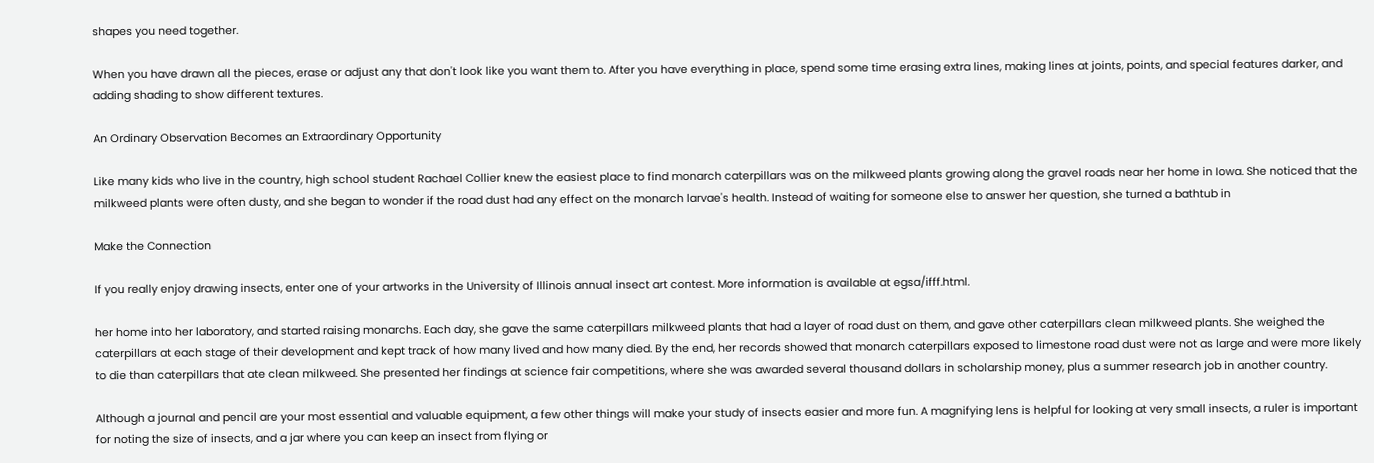shapes you need together.

When you have drawn all the pieces, erase or adjust any that don't look like you want them to. After you have everything in place, spend some time erasing extra lines, making lines at joints, points, and special features darker, and adding shading to show different textures.

An Ordinary Observation Becomes an Extraordinary Opportunity

Like many kids who live in the country, high school student Rachael Collier knew the easiest place to find monarch caterpillars was on the milkweed plants growing along the gravel roads near her home in Iowa. She noticed that the milkweed plants were often dusty, and she began to wonder if the road dust had any effect on the monarch larvae's health. Instead of waiting for someone else to answer her question, she turned a bathtub in

Make the Connection

If you really enjoy drawing insects, enter one of your artworks in the University of Illinois annual insect art contest. More information is available at egsa/ifff.html.

her home into her laboratory, and started raising monarchs. Each day, she gave the same caterpillars milkweed plants that had a layer of road dust on them, and gave other caterpillars clean milkweed plants. She weighed the caterpillars at each stage of their development and kept track of how many lived and how many died. By the end, her records showed that monarch caterpillars exposed to limestone road dust were not as large and were more likely to die than caterpillars that ate clean milkweed. She presented her findings at science fair competitions, where she was awarded several thousand dollars in scholarship money, plus a summer research job in another country.

Although a journal and pencil are your most essential and valuable equipment, a few other things will make your study of insects easier and more fun. A magnifying lens is helpful for looking at very small insects, a ruler is important for noting the size of insects, and a jar where you can keep an insect from flying or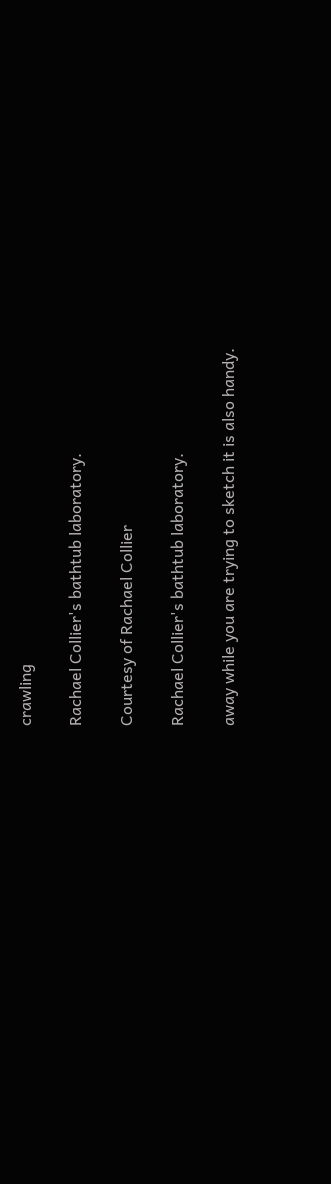crawling

Rachael Collier's bathtub laboratory.

Courtesy of Rachael Collier

Rachael Collier's bathtub laboratory.

away while you are trying to sketch it is also handy.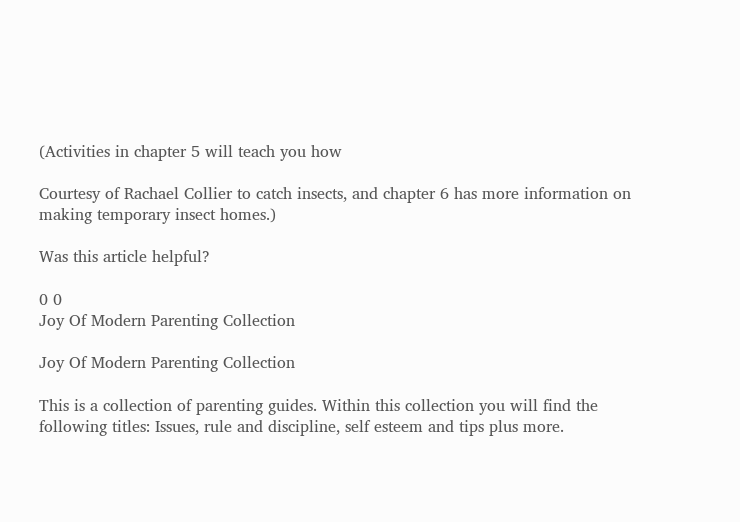(Activities in chapter 5 will teach you how

Courtesy of Rachael Collier to catch insects, and chapter 6 has more information on making temporary insect homes.)

Was this article helpful?

0 0
Joy Of Modern Parenting Collection

Joy Of Modern Parenting Collection

This is a collection of parenting guides. Within this collection you will find the following titles: Issues, rule and discipline, self esteem and tips plus more.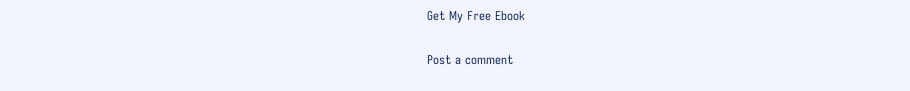Get My Free Ebook

Post a comment